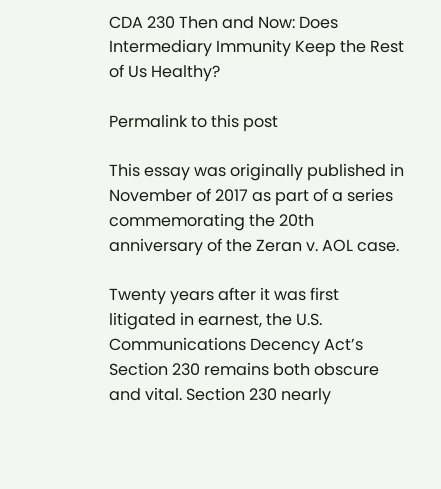CDA 230 Then and Now: Does Intermediary Immunity Keep the Rest of Us Healthy?

Permalink to this post

This essay was originally published in November of 2017 as part of a series commemorating the 20th anniversary of the Zeran v. AOL case.

Twenty years after it was first litigated in earnest, the U.S. Communications Decency Act’s Section 230 remains both obscure and vital. Section 230 nearly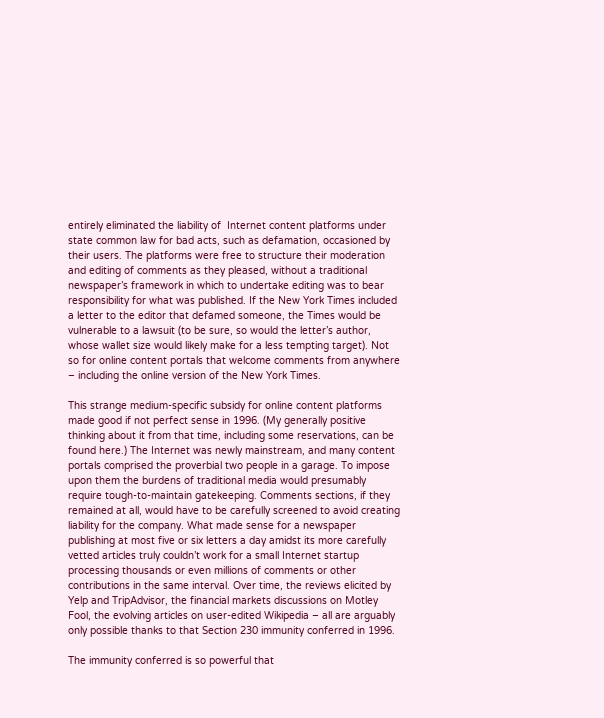entirely eliminated the liability of  Internet content platforms under state common law for bad acts, such as defamation, occasioned by their users. The platforms were free to structure their moderation and editing of comments as they pleased, without a traditional newspaper’s framework in which to undertake editing was to bear responsibility for what was published. If the New York Times included a letter to the editor that defamed someone, the Times would be vulnerable to a lawsuit (to be sure, so would the letter’s author, whose wallet size would likely make for a less tempting target). Not so for online content portals that welcome comments from anywhere – including the online version of the New York Times.

This strange medium-specific subsidy for online content platforms made good if not perfect sense in 1996. (My generally positive thinking about it from that time, including some reservations, can be found here.) The Internet was newly mainstream, and many content portals comprised the proverbial two people in a garage. To impose upon them the burdens of traditional media would presumably require tough-to-maintain gatekeeping. Comments sections, if they remained at all, would have to be carefully screened to avoid creating liability for the company. What made sense for a newspaper publishing at most five or six letters a day amidst its more carefully vetted articles truly couldn’t work for a small Internet startup processing thousands or even millions of comments or other contributions in the same interval. Over time, the reviews elicited by Yelp and TripAdvisor, the financial markets discussions on Motley Fool, the evolving articles on user-edited Wikipedia – all are arguably only possible thanks to that Section 230 immunity conferred in 1996.

The immunity conferred is so powerful that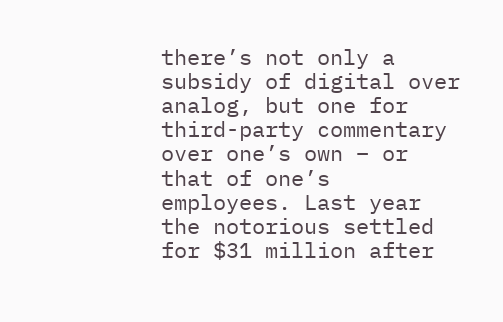there’s not only a subsidy of digital over analog, but one for third-party commentary over one’s own – or that of one’s employees. Last year the notorious settled for $31 million after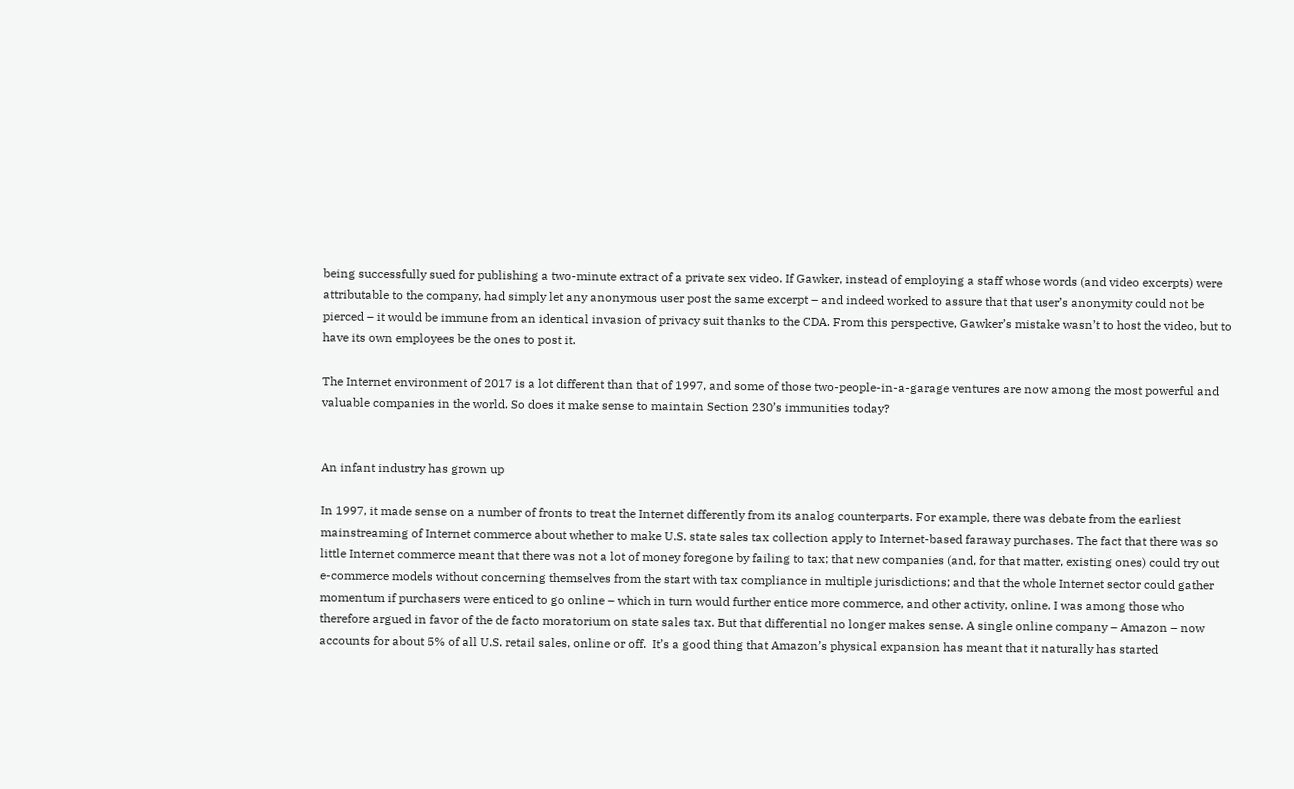being successfully sued for publishing a two-minute extract of a private sex video. If Gawker, instead of employing a staff whose words (and video excerpts) were attributable to the company, had simply let any anonymous user post the same excerpt – and indeed worked to assure that that user’s anonymity could not be pierced – it would be immune from an identical invasion of privacy suit thanks to the CDA. From this perspective, Gawker’s mistake wasn’t to host the video, but to have its own employees be the ones to post it.

The Internet environment of 2017 is a lot different than that of 1997, and some of those two-people-in-a-garage ventures are now among the most powerful and valuable companies in the world. So does it make sense to maintain Section 230’s immunities today?


An infant industry has grown up

In 1997, it made sense on a number of fronts to treat the Internet differently from its analog counterparts. For example, there was debate from the earliest mainstreaming of Internet commerce about whether to make U.S. state sales tax collection apply to Internet-based faraway purchases. The fact that there was so little Internet commerce meant that there was not a lot of money foregone by failing to tax; that new companies (and, for that matter, existing ones) could try out e-commerce models without concerning themselves from the start with tax compliance in multiple jurisdictions; and that the whole Internet sector could gather momentum if purchasers were enticed to go online – which in turn would further entice more commerce, and other activity, online. I was among those who therefore argued in favor of the de facto moratorium on state sales tax. But that differential no longer makes sense. A single online company – Amazon – now accounts for about 5% of all U.S. retail sales, online or off.  It’s a good thing that Amazon’s physical expansion has meant that it naturally has started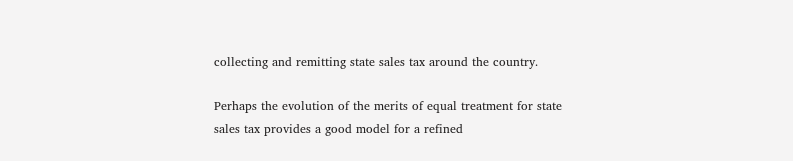collecting and remitting state sales tax around the country.

Perhaps the evolution of the merits of equal treatment for state sales tax provides a good model for a refined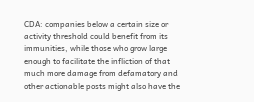CDA: companies below a certain size or activity threshold could benefit from its immunities, while those who grow large enough to facilitate the infliction of that much more damage from defamatory and other actionable posts might also have the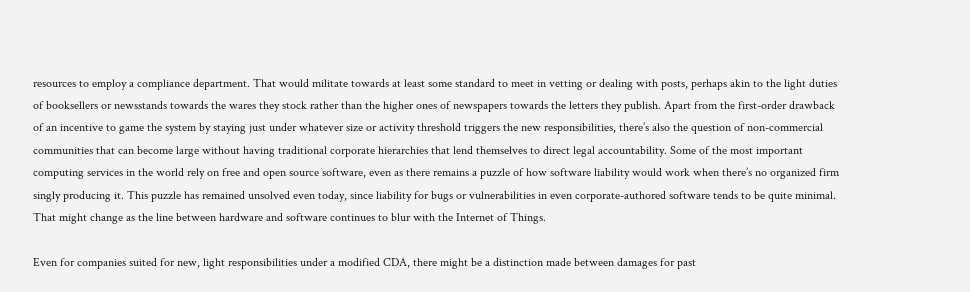resources to employ a compliance department. That would militate towards at least some standard to meet in vetting or dealing with posts, perhaps akin to the light duties of booksellers or newsstands towards the wares they stock rather than the higher ones of newspapers towards the letters they publish. Apart from the first-order drawback of an incentive to game the system by staying just under whatever size or activity threshold triggers the new responsibilities, there’s also the question of non-commercial communities that can become large without having traditional corporate hierarchies that lend themselves to direct legal accountability. Some of the most important computing services in the world rely on free and open source software, even as there remains a puzzle of how software liability would work when there’s no organized firm singly producing it. This puzzle has remained unsolved even today, since liability for bugs or vulnerabilities in even corporate-authored software tends to be quite minimal. That might change as the line between hardware and software continues to blur with the Internet of Things.

Even for companies suited for new, light responsibilities under a modified CDA, there might be a distinction made between damages for past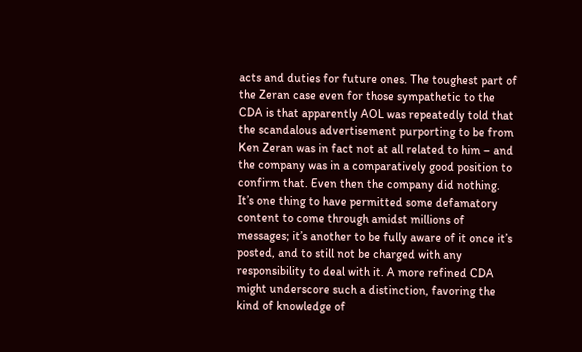acts and duties for future ones. The toughest part of the Zeran case even for those sympathetic to the CDA is that apparently AOL was repeatedly told that the scandalous advertisement purporting to be from Ken Zeran was in fact not at all related to him – and the company was in a comparatively good position to confirm that. Even then the company did nothing. It’s one thing to have permitted some defamatory content to come through amidst millions of messages; it’s another to be fully aware of it once it’s posted, and to still not be charged with any responsibility to deal with it. A more refined CDA might underscore such a distinction, favoring the kind of knowledge of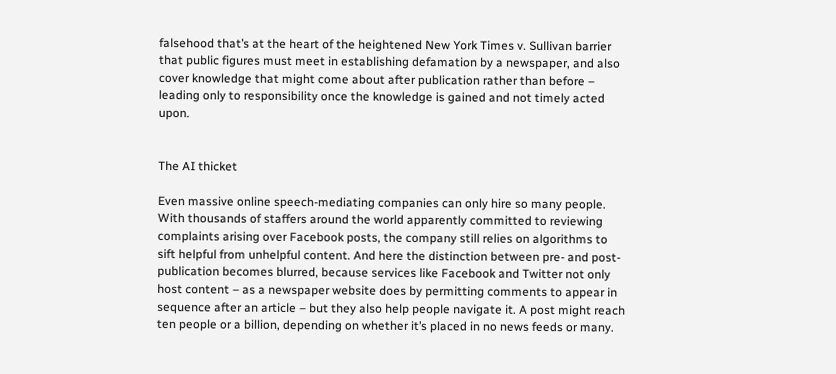falsehood that’s at the heart of the heightened New York Times v. Sullivan barrier that public figures must meet in establishing defamation by a newspaper, and also cover knowledge that might come about after publication rather than before – leading only to responsibility once the knowledge is gained and not timely acted upon.


The AI thicket

Even massive online speech-mediating companies can only hire so many people. With thousands of staffers around the world apparently committed to reviewing complaints arising over Facebook posts, the company still relies on algorithms to sift helpful from unhelpful content. And here the distinction between pre- and post-publication becomes blurred, because services like Facebook and Twitter not only host content – as a newspaper website does by permitting comments to appear in sequence after an article – but they also help people navigate it. A post might reach ten people or a billion, depending on whether it’s placed in no news feeds or many.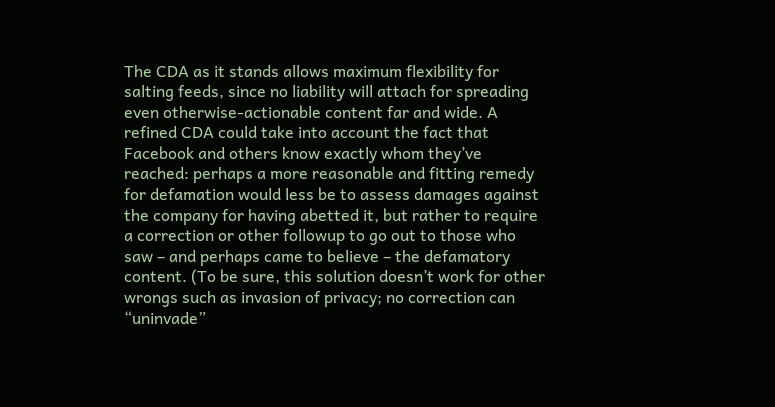The CDA as it stands allows maximum flexibility for salting feeds, since no liability will attach for spreading even otherwise-actionable content far and wide. A refined CDA could take into account the fact that Facebook and others know exactly whom they’ve reached: perhaps a more reasonable and fitting remedy for defamation would less be to assess damages against the company for having abetted it, but rather to require a correction or other followup to go out to those who saw – and perhaps came to believe – the defamatory content. (To be sure, this solution doesn’t work for other wrongs such as invasion of privacy; no correction can “uninvade”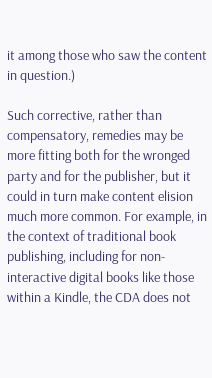it among those who saw the content in question.)

Such corrective, rather than compensatory, remedies may be more fitting both for the wronged party and for the publisher, but it could in turn make content elision much more common. For example, in the context of traditional book publishing, including for non-interactive digital books like those within a Kindle, the CDA does not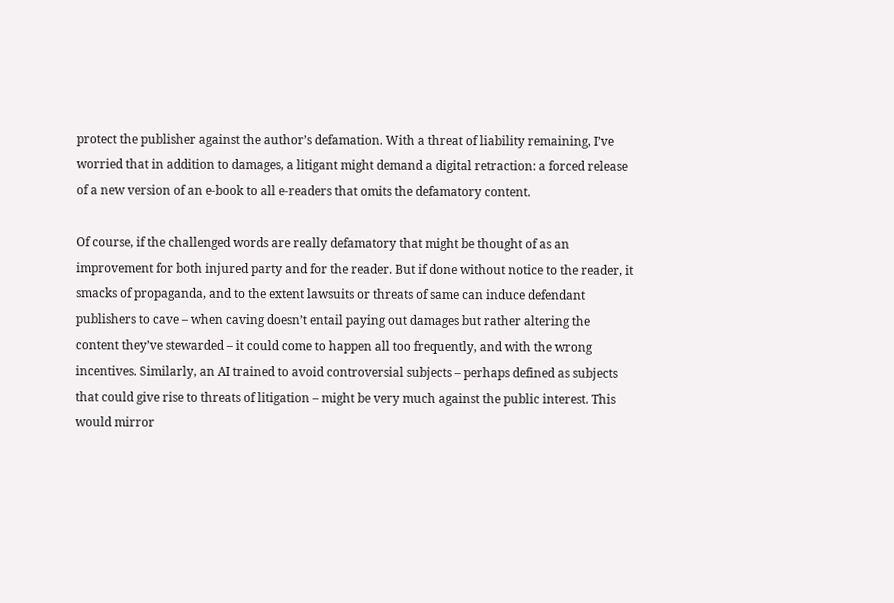protect the publisher against the author’s defamation. With a threat of liability remaining, I’ve worried that in addition to damages, a litigant might demand a digital retraction: a forced release of a new version of an e-book to all e-readers that omits the defamatory content.

Of course, if the challenged words are really defamatory that might be thought of as an improvement for both injured party and for the reader. But if done without notice to the reader, it smacks of propaganda, and to the extent lawsuits or threats of same can induce defendant publishers to cave – when caving doesn’t entail paying out damages but rather altering the content they’ve stewarded – it could come to happen all too frequently, and with the wrong incentives. Similarly, an AI trained to avoid controversial subjects – perhaps defined as subjects that could give rise to threats of litigation – might be very much against the public interest. This would mirror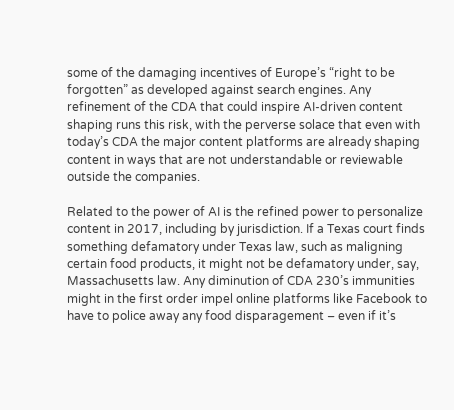some of the damaging incentives of Europe’s “right to be forgotten” as developed against search engines. Any refinement of the CDA that could inspire AI-driven content shaping runs this risk, with the perverse solace that even with today’s CDA the major content platforms are already shaping content in ways that are not understandable or reviewable outside the companies.

Related to the power of AI is the refined power to personalize content in 2017, including by jurisdiction. If a Texas court finds something defamatory under Texas law, such as maligning certain food products, it might not be defamatory under, say, Massachusetts law. Any diminution of CDA 230’s immunities might in the first order impel online platforms like Facebook to have to police away any food disparagement – even if it’s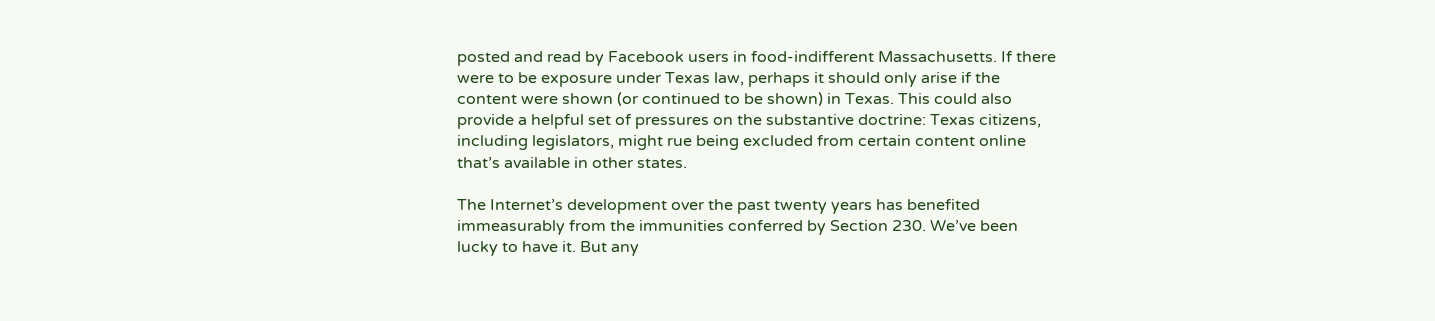posted and read by Facebook users in food-indifferent Massachusetts. If there were to be exposure under Texas law, perhaps it should only arise if the content were shown (or continued to be shown) in Texas. This could also provide a helpful set of pressures on the substantive doctrine: Texas citizens, including legislators, might rue being excluded from certain content online that’s available in other states.

The Internet’s development over the past twenty years has benefited immeasurably from the immunities conferred by Section 230. We’ve been lucky to have it. But any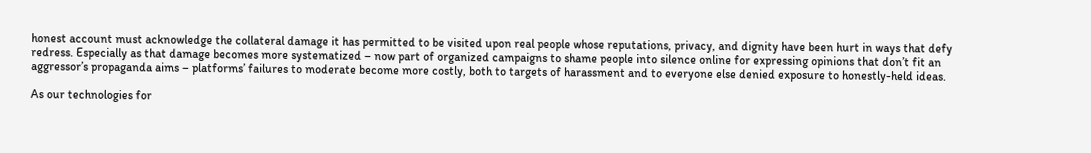honest account must acknowledge the collateral damage it has permitted to be visited upon real people whose reputations, privacy, and dignity have been hurt in ways that defy redress. Especially as that damage becomes more systematized – now part of organized campaigns to shame people into silence online for expressing opinions that don’t fit an aggressor’s propaganda aims – platforms’ failures to moderate become more costly, both to targets of harassment and to everyone else denied exposure to honestly-held ideas.

As our technologies for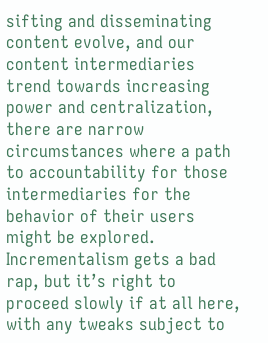sifting and disseminating content evolve, and our content intermediaries trend towards increasing power and centralization, there are narrow circumstances where a path to accountability for those intermediaries for the behavior of their users might be explored. Incrementalism gets a bad rap, but it’s right to proceed slowly if at all here, with any tweaks subject to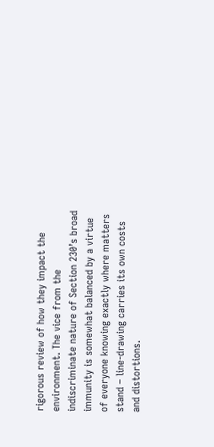rigorous review of how they impact the environment. The vice from the indiscriminate nature of Section 230’s broad immunity is somewhat balanced by a virtue of everyone knowing exactly where matters stand – line-drawing carries its own costs and distortions.